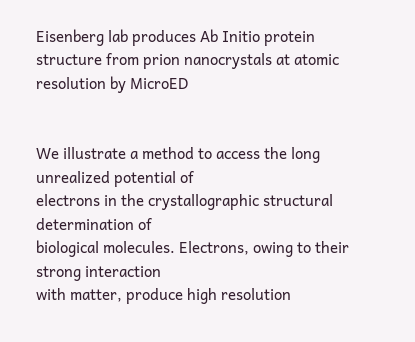Eisenberg lab produces Ab Initio protein structure from prion nanocrystals at atomic resolution by MicroED


We illustrate a method to access the long unrealized potential of
electrons in the crystallographic structural determination of
biological molecules. Electrons, owing to their strong interaction
with matter, produce high resolution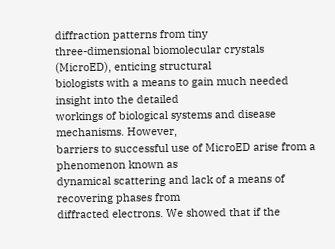diffraction patterns from tiny
three-dimensional biomolecular crystals (MicroED), enticing structural
biologists with a means to gain much needed insight into the detailed
workings of biological systems and disease mechanisms. However,
barriers to successful use of MicroED arise from a phenomenon known as
dynamical scattering and lack of a means of recovering phases from
diffracted electrons. We showed that if the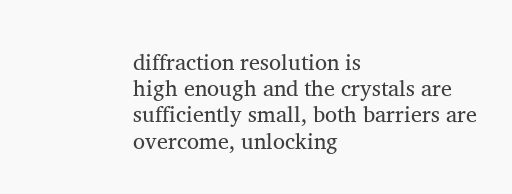diffraction resolution is
high enough and the crystals are sufficiently small, both barriers are
overcome, unlocking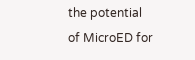the potential of MicroED for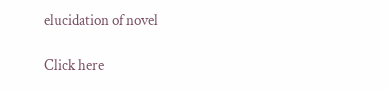elucidation of novel

Click here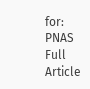for: PNAS Full Article